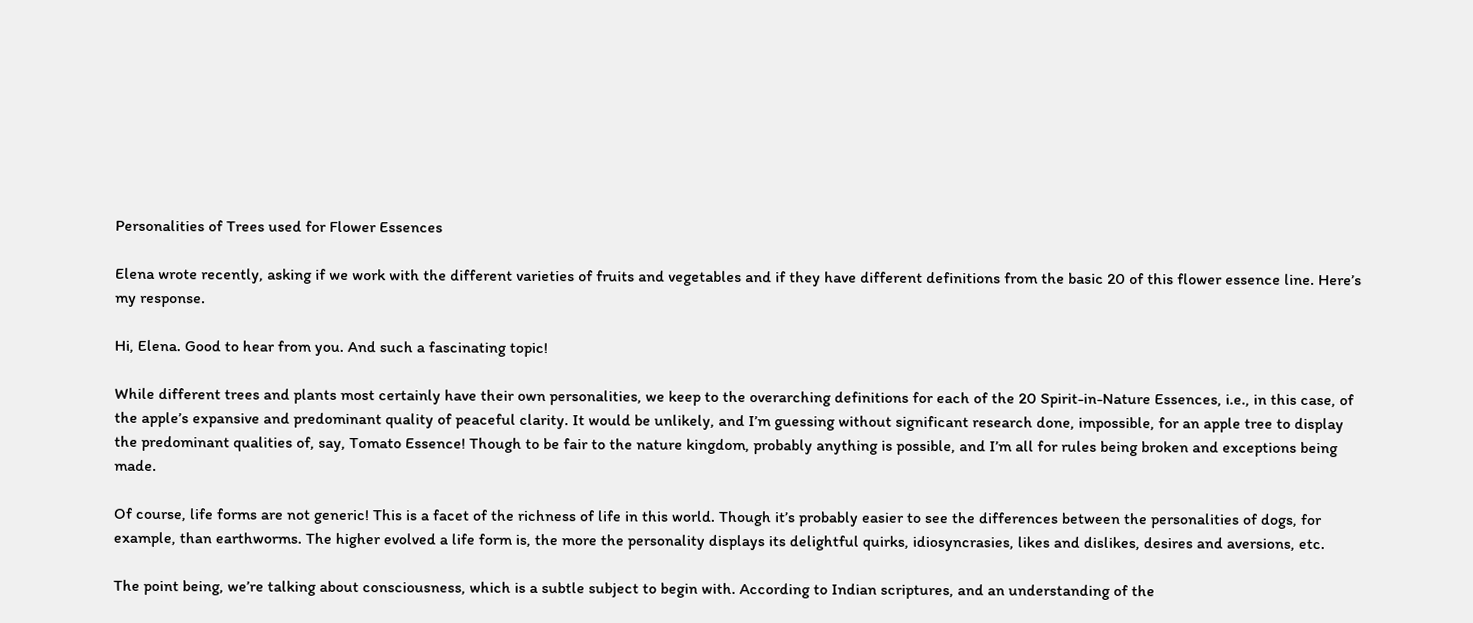Personalities of Trees used for Flower Essences

Elena wrote recently, asking if we work with the different varieties of fruits and vegetables and if they have different definitions from the basic 20 of this flower essence line. Here’s my response.

Hi, Elena. Good to hear from you. And such a fascinating topic!

While different trees and plants most certainly have their own personalities, we keep to the overarching definitions for each of the 20 Spirit-in-Nature Essences, i.e., in this case, of the apple’s expansive and predominant quality of peaceful clarity. It would be unlikely, and I’m guessing without significant research done, impossible, for an apple tree to display the predominant qualities of, say, Tomato Essence! Though to be fair to the nature kingdom, probably anything is possible, and I’m all for rules being broken and exceptions being made.

Of course, life forms are not generic! This is a facet of the richness of life in this world. Though it’s probably easier to see the differences between the personalities of dogs, for example, than earthworms. The higher evolved a life form is, the more the personality displays its delightful quirks, idiosyncrasies, likes and dislikes, desires and aversions, etc.

The point being, we’re talking about consciousness, which is a subtle subject to begin with. According to Indian scriptures, and an understanding of the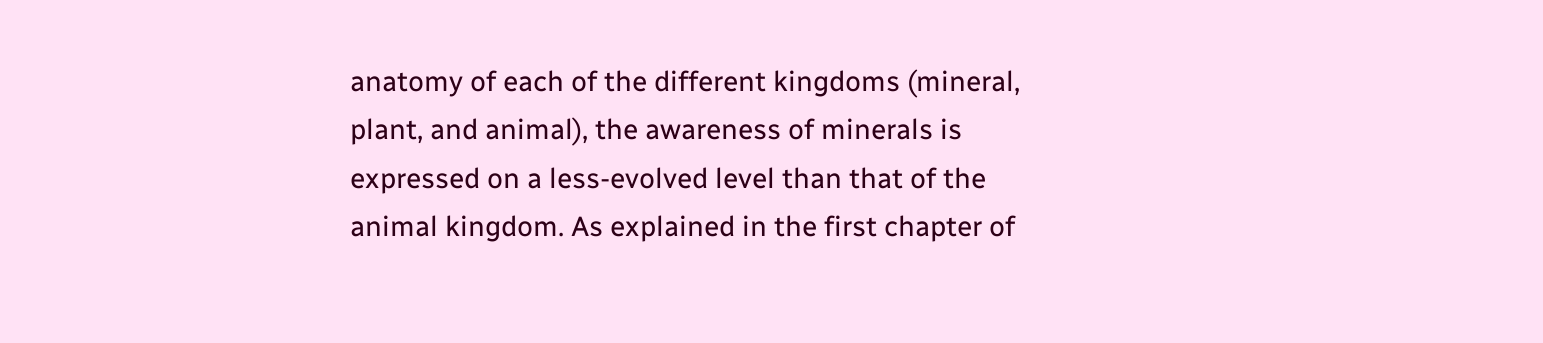anatomy of each of the different kingdoms (mineral, plant, and animal), the awareness of minerals is expressed on a less-evolved level than that of the animal kingdom. As explained in the first chapter of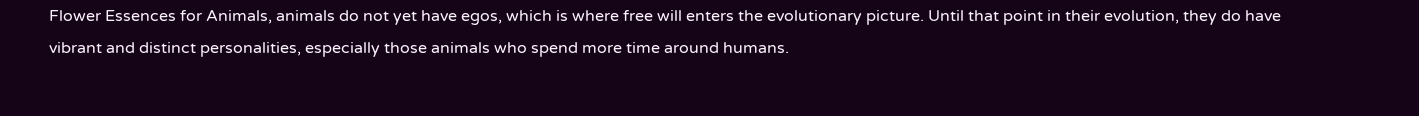Flower Essences for Animals, animals do not yet have egos, which is where free will enters the evolutionary picture. Until that point in their evolution, they do have vibrant and distinct personalities, especially those animals who spend more time around humans.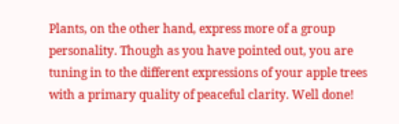Plants, on the other hand, express more of a group personality. Though as you have pointed out, you are tuning in to the different expressions of your apple trees with a primary quality of peaceful clarity. Well done!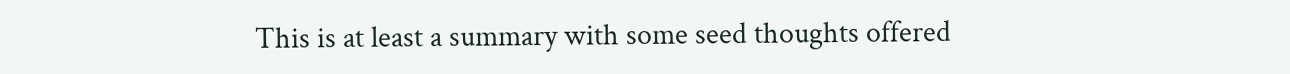This is at least a summary with some seed thoughts offered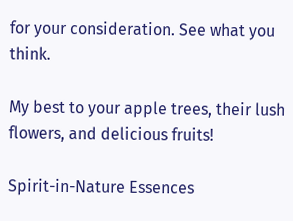for your consideration. See what you think.

My best to your apple trees, their lush flowers, and delicious fruits!

Spirit-in-Nature Essences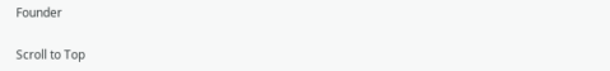Founder

Scroll to Top